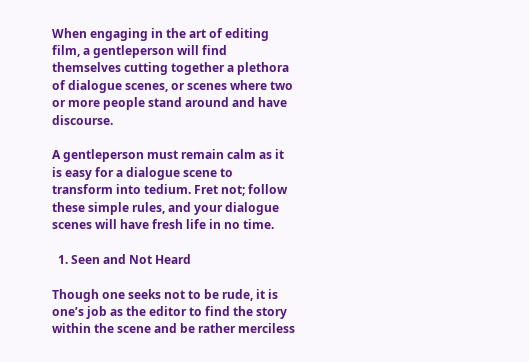When engaging in the art of editing film, a gentleperson will find themselves cutting together a plethora of dialogue scenes, or scenes where two or more people stand around and have discourse.

A gentleperson must remain calm as it is easy for a dialogue scene to transform into tedium. Fret not; follow these simple rules, and your dialogue scenes will have fresh life in no time.

  1. Seen and Not Heard

Though one seeks not to be rude, it is one’s job as the editor to find the story within the scene and be rather merciless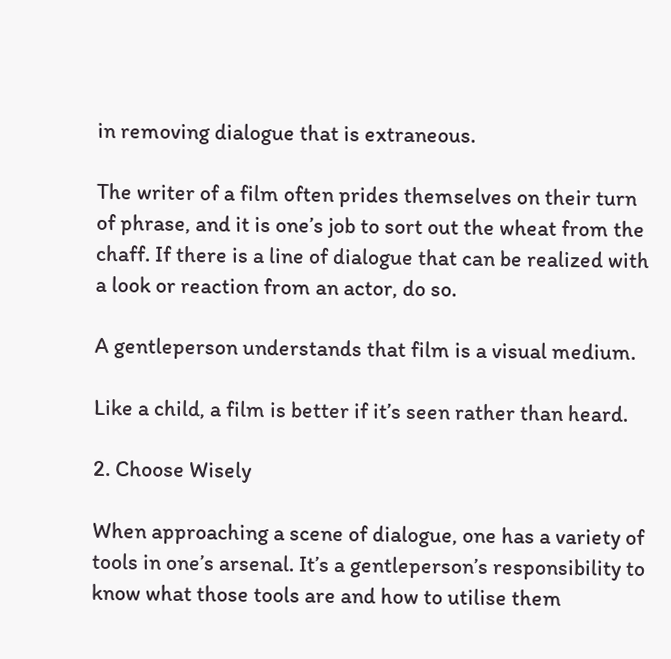in removing dialogue that is extraneous.

The writer of a film often prides themselves on their turn of phrase, and it is one’s job to sort out the wheat from the chaff. If there is a line of dialogue that can be realized with a look or reaction from an actor, do so.

A gentleperson understands that film is a visual medium.

Like a child, a film is better if it’s seen rather than heard.

2. Choose Wisely

When approaching a scene of dialogue, one has a variety of tools in one’s arsenal. It’s a gentleperson’s responsibility to know what those tools are and how to utilise them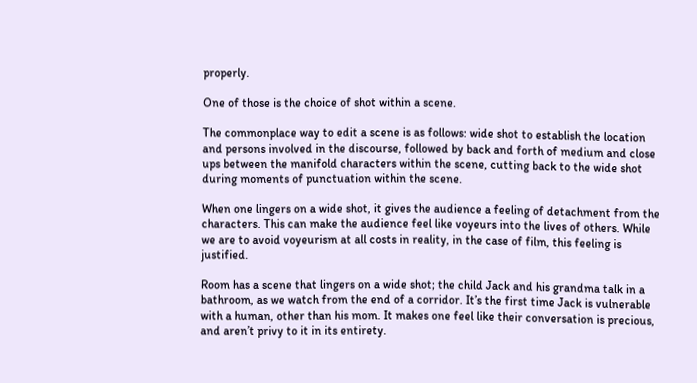properly.

One of those is the choice of shot within a scene.

The commonplace way to edit a scene is as follows: wide shot to establish the location and persons involved in the discourse, followed by back and forth of medium and close ups between the manifold characters within the scene, cutting back to the wide shot during moments of punctuation within the scene.

When one lingers on a wide shot, it gives the audience a feeling of detachment from the characters. This can make the audience feel like voyeurs into the lives of others. While we are to avoid voyeurism at all costs in reality, in the case of film, this feeling is justified.

Room has a scene that lingers on a wide shot; the child Jack and his grandma talk in a bathroom, as we watch from the end of a corridor. It’s the first time Jack is vulnerable with a human, other than his mom. It makes one feel like their conversation is precious, and aren’t privy to it in its entirety.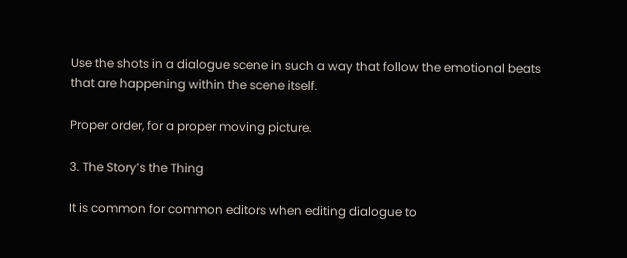Use the shots in a dialogue scene in such a way that follow the emotional beats that are happening within the scene itself.

Proper order, for a proper moving picture.

3. The Story’s the Thing

It is common for common editors when editing dialogue to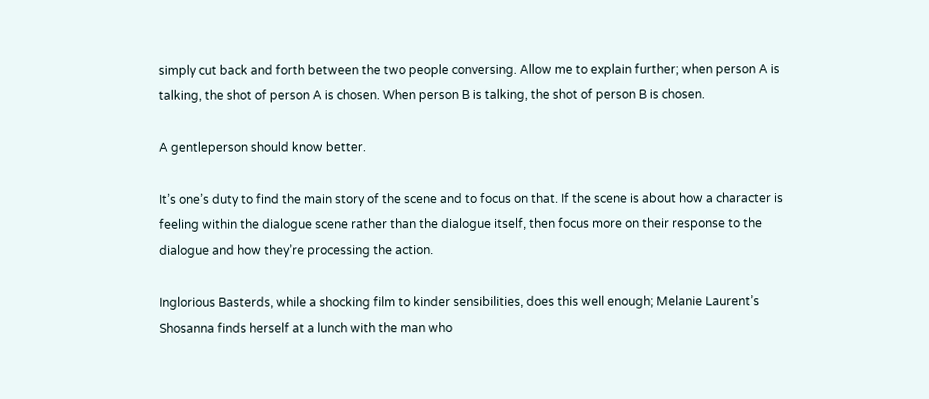simply cut back and forth between the two people conversing. Allow me to explain further; when person A is talking, the shot of person A is chosen. When person B is talking, the shot of person B is chosen.

A gentleperson should know better.

It’s one’s duty to find the main story of the scene and to focus on that. If the scene is about how a character is feeling within the dialogue scene rather than the dialogue itself, then focus more on their response to the dialogue and how they’re processing the action.

Inglorious Basterds, while a shocking film to kinder sensibilities, does this well enough; Melanie Laurent’s Shosanna finds herself at a lunch with the man who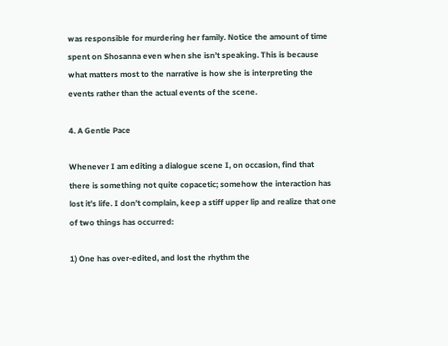was responsible for murdering her family. Notice the amount of time spent on Shosanna even when she isn’t speaking. This is because what matters most to the narrative is how she is interpreting the events rather than the actual events of the scene.

4. A Gentle Pace

Whenever I am editing a dialogue scene I, on occasion, find that there is something not quite copacetic; somehow the interaction has lost it’s life. I don’t complain, keep a stiff upper lip and realize that one of two things has occurred:

1) One has over-edited, and lost the rhythm the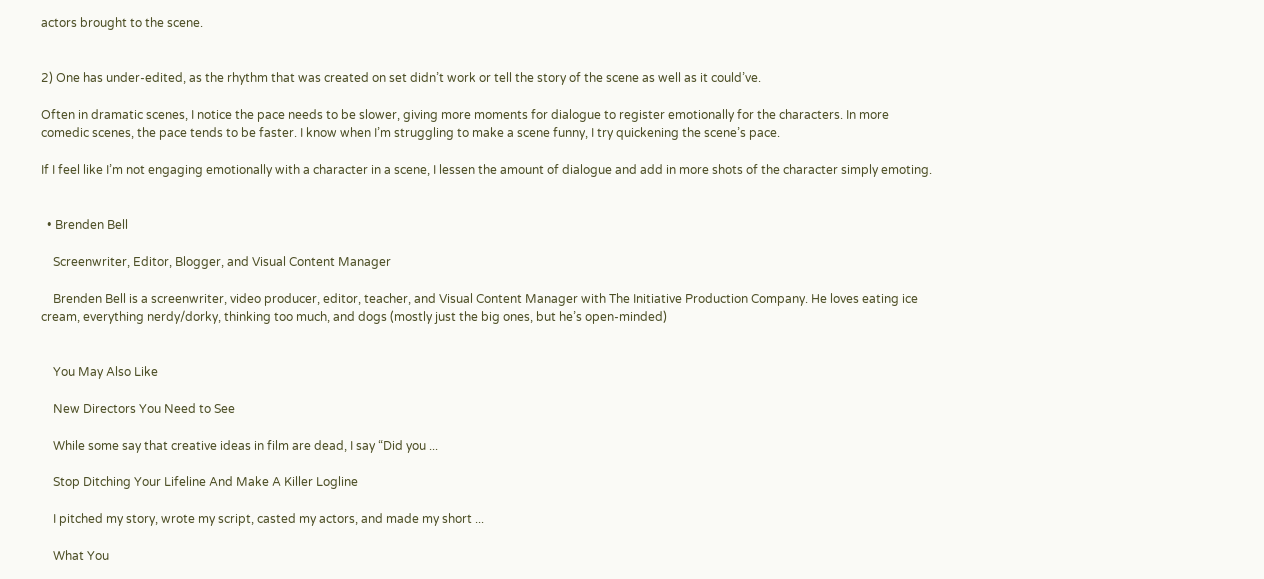actors brought to the scene.


2) One has under-edited, as the rhythm that was created on set didn’t work or tell the story of the scene as well as it could’ve.

Often in dramatic scenes, I notice the pace needs to be slower, giving more moments for dialogue to register emotionally for the characters. In more comedic scenes, the pace tends to be faster. I know when I’m struggling to make a scene funny, I try quickening the scene’s pace.

If I feel like I’m not engaging emotionally with a character in a scene, I lessen the amount of dialogue and add in more shots of the character simply emoting.


  • Brenden Bell

    Screenwriter, Editor, Blogger, and Visual Content Manager

    Brenden Bell is a screenwriter, video producer, editor, teacher, and Visual Content Manager with The Initiative Production Company. He loves eating ice cream, everything nerdy/dorky, thinking too much, and dogs (mostly just the big ones, but he’s open-minded)


    You May Also Like

    New Directors You Need to See

    While some say that creative ideas in film are dead, I say “Did you ...

    Stop Ditching Your Lifeline And Make A Killer Logline

    I pitched my story, wrote my script, casted my actors, and made my short ...

    What You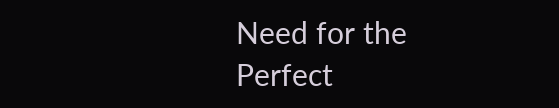Need for the Perfect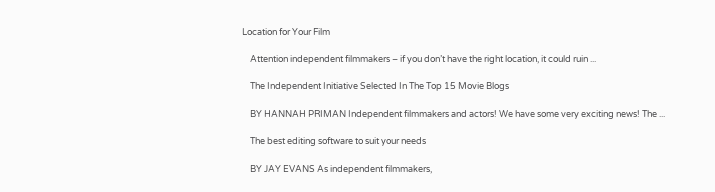Location for Your Film

    Attention independent filmmakers – if you don’t have the right location, it could ruin ...

    The Independent Initiative Selected In The Top 15 Movie Blogs

    BY HANNAH PRIMAN Independent filmmakers and actors! We have some very exciting news! The ...

    The best editing software to suit your needs

    BY JAY EVANS As independent filmmakers,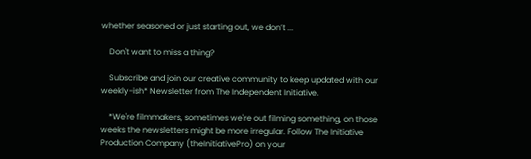whether seasoned or just starting out, we don’t ...

    Don't want to miss a thing?

    Subscribe and join our creative community to keep updated with our weekly-ish* Newsletter from The Independent Initiative.

    *We're filmmakers, sometimes we're out filming something, on those weeks the newsletters might be more irregular. Follow The Initiative Production Company (theInitiativePro) on your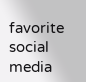favorite social media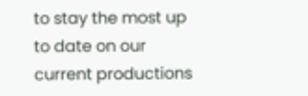to stay the most up to date on our current productions